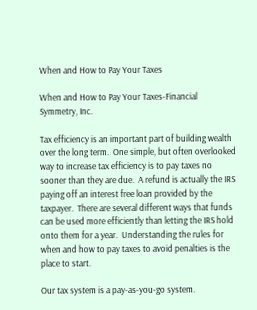When and How to Pay Your Taxes

When and How to Pay Your Taxes-Financial Symmetry, Inc.

Tax efficiency is an important part of building wealth over the long term.  One simple, but often overlooked way to increase tax efficiency is to pay taxes no sooner than they are due.  A refund is actually the IRS paying off an interest free loan provided by the taxpayer.  There are several different ways that funds can be used more efficiently than letting the IRS hold onto them for a year.  Understanding the rules for when and how to pay taxes to avoid penalties is the place to start.

Our tax system is a pay-as-you-go system.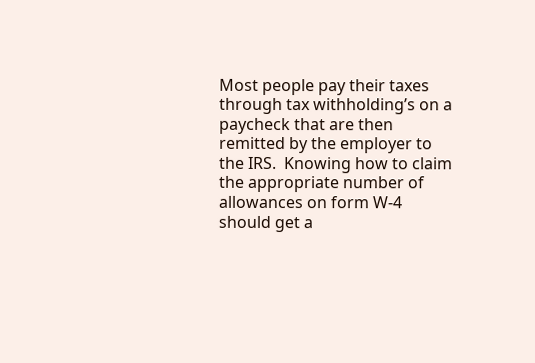Most people pay their taxes through tax withholding’s on a paycheck that are then remitted by the employer to the IRS.  Knowing how to claim the appropriate number of allowances on form W-4 should get a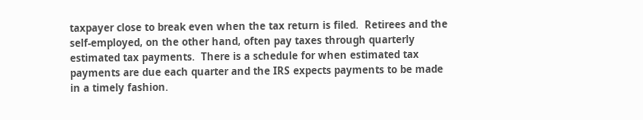taxpayer close to break even when the tax return is filed.  Retirees and the self-employed, on the other hand, often pay taxes through quarterly estimated tax payments.  There is a schedule for when estimated tax payments are due each quarter and the IRS expects payments to be made in a timely fashion.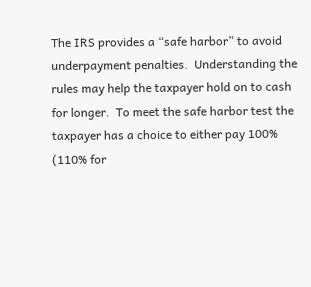The IRS provides a “safe harbor” to avoid underpayment penalties.  Understanding the rules may help the taxpayer hold on to cash for longer.  To meet the safe harbor test the taxpayer has a choice to either pay 100% (110% for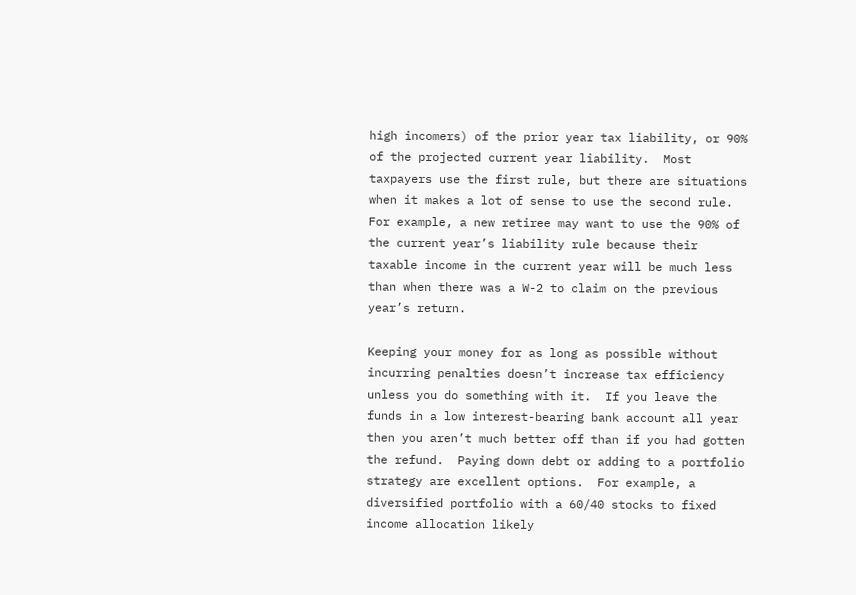high incomers) of the prior year tax liability, or 90% of the projected current year liability.  Most taxpayers use the first rule, but there are situations when it makes a lot of sense to use the second rule.  For example, a new retiree may want to use the 90% of the current year’s liability rule because their taxable income in the current year will be much less than when there was a W-2 to claim on the previous year’s return.

Keeping your money for as long as possible without incurring penalties doesn’t increase tax efficiency unless you do something with it.  If you leave the funds in a low interest-bearing bank account all year then you aren’t much better off than if you had gotten the refund.  Paying down debt or adding to a portfolio strategy are excellent options.  For example, a diversified portfolio with a 60/40 stocks to fixed income allocation likely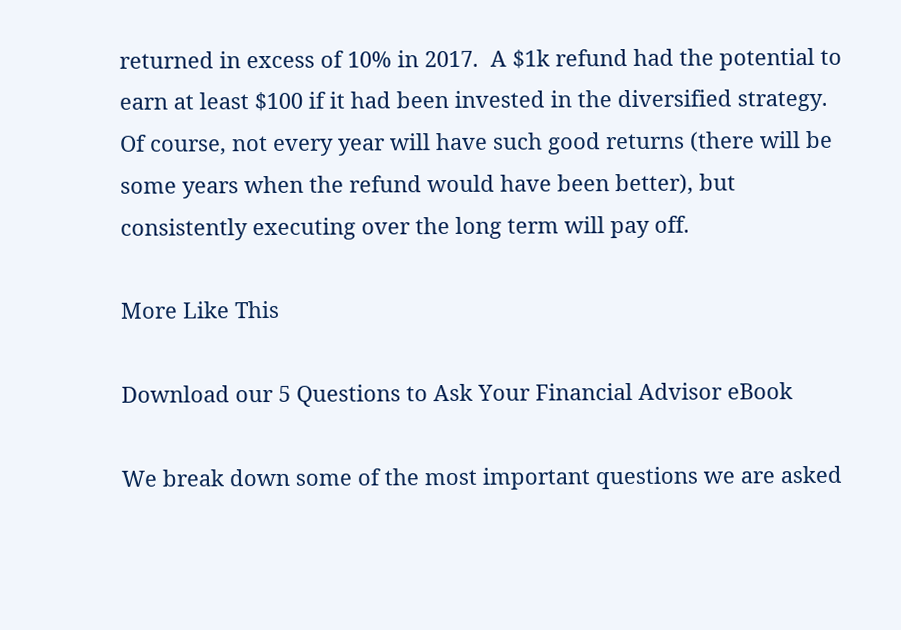returned in excess of 10% in 2017.  A $1k refund had the potential to earn at least $100 if it had been invested in the diversified strategy.  Of course, not every year will have such good returns (there will be some years when the refund would have been better), but consistently executing over the long term will pay off.

More Like This

Download our 5 Questions to Ask Your Financial Advisor eBook

We break down some of the most important questions we are asked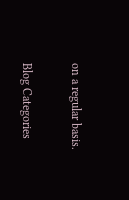on a regular basis.

Blog Categories